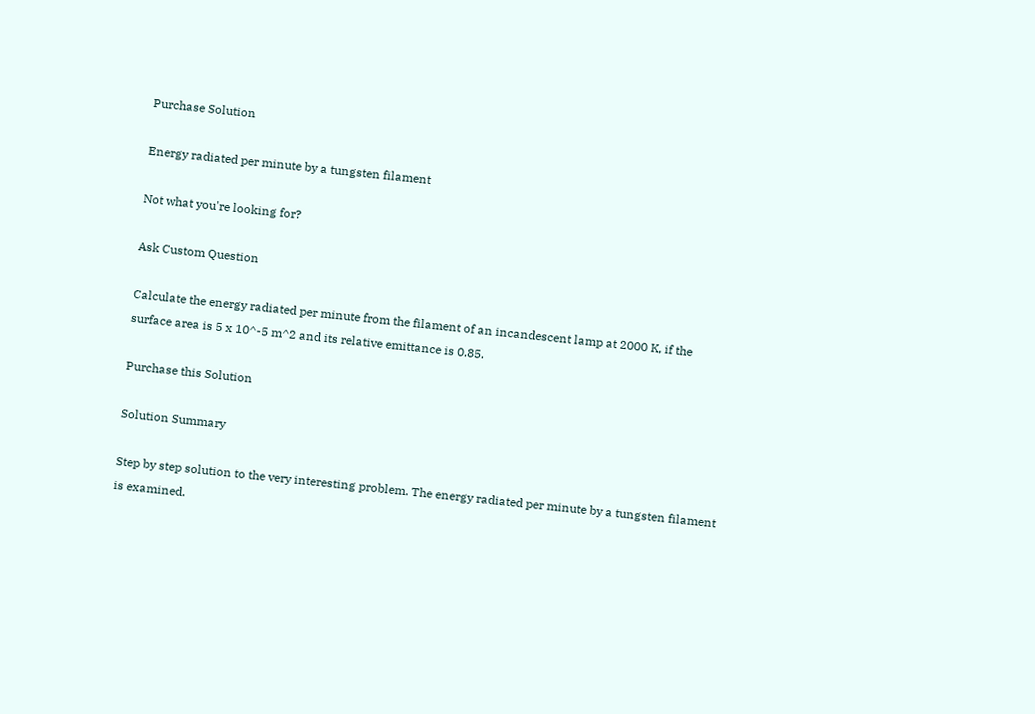Purchase Solution

Energy radiated per minute by a tungsten filament

Not what you're looking for?

Ask Custom Question

Calculate the energy radiated per minute from the filament of an incandescent lamp at 2000 K, if the surface area is 5 x 10^-5 m^2 and its relative emittance is 0.85.

Purchase this Solution

Solution Summary

Step by step solution to the very interesting problem. The energy radiated per minute by a tungsten filament is examined.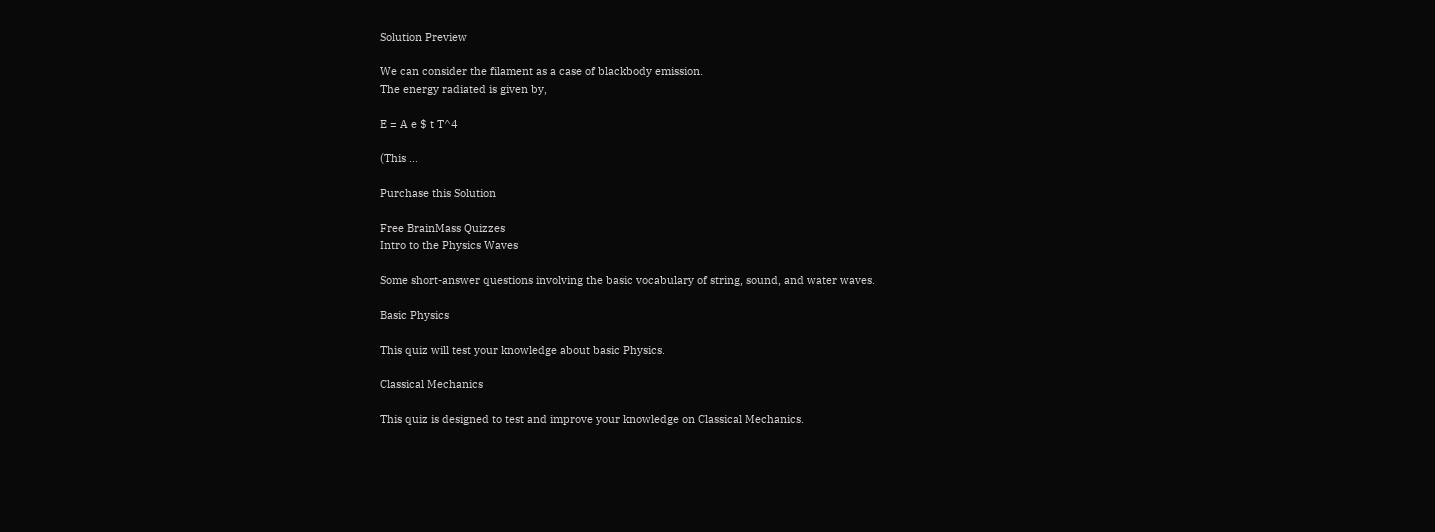Solution Preview

We can consider the filament as a case of blackbody emission.
The energy radiated is given by,

E = A e $ t T^4

(This ...

Purchase this Solution

Free BrainMass Quizzes
Intro to the Physics Waves

Some short-answer questions involving the basic vocabulary of string, sound, and water waves.

Basic Physics

This quiz will test your knowledge about basic Physics.

Classical Mechanics

This quiz is designed to test and improve your knowledge on Classical Mechanics.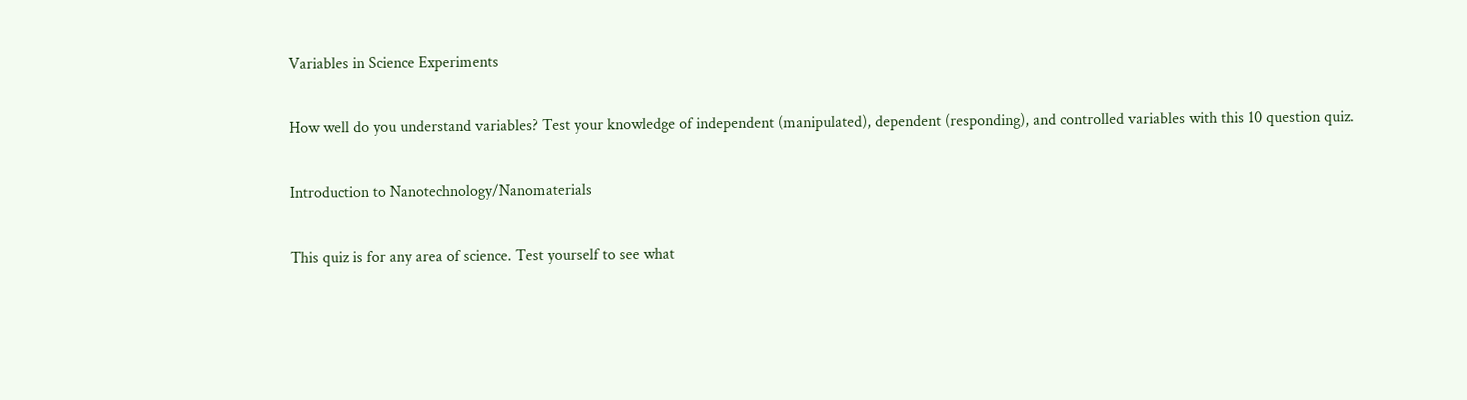Variables in Science Experiments

How well do you understand variables? Test your knowledge of independent (manipulated), dependent (responding), and controlled variables with this 10 question quiz.

Introduction to Nanotechnology/Nanomaterials

This quiz is for any area of science. Test yourself to see what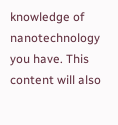knowledge of nanotechnology you have. This content will also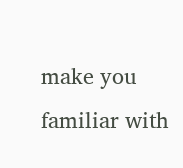make you familiar with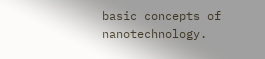basic concepts of nanotechnology.